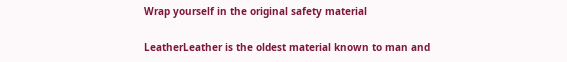Wrap yourself in the original safety material

LeatherLeather is the oldest material known to man and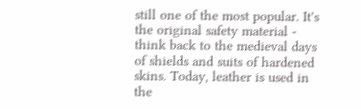still one of the most popular. It's the original safety material - think back to the medieval days of shields and suits of hardened skins. Today, leather is used in the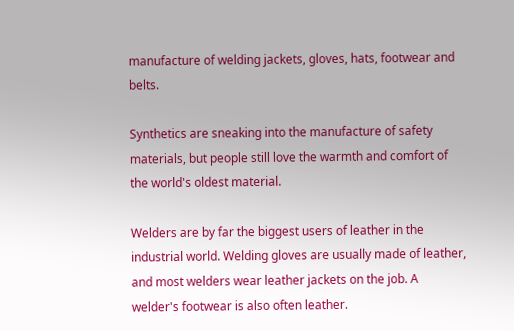manufacture of welding jackets, gloves, hats, footwear and belts.

Synthetics are sneaking into the manufacture of safety materials, but people still love the warmth and comfort of the world's oldest material.

Welders are by far the biggest users of leather in the industrial world. Welding gloves are usually made of leather, and most welders wear leather jackets on the job. A welder's footwear is also often leather.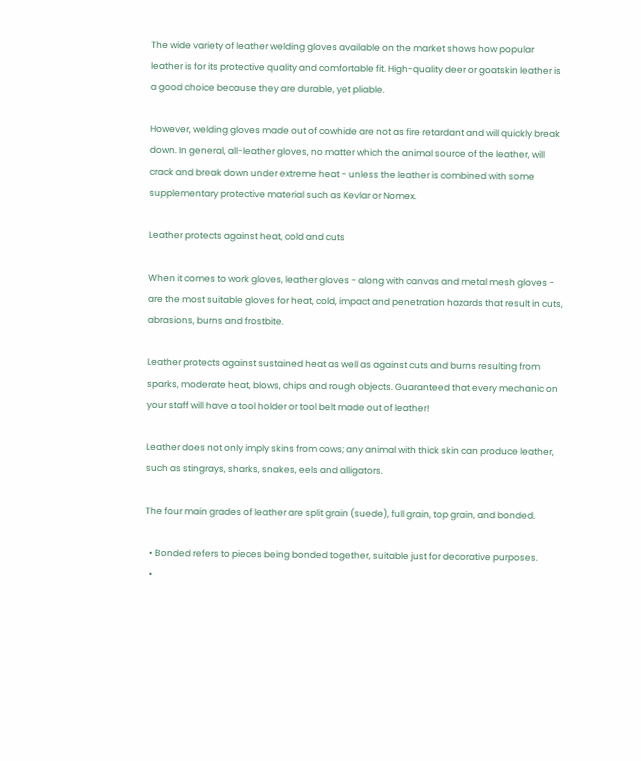The wide variety of leather welding gloves available on the market shows how popular leather is for its protective quality and comfortable fit. High-quality deer or goatskin leather is a good choice because they are durable, yet pliable.

However, welding gloves made out of cowhide are not as fire retardant and will quickly break down. In general, all-leather gloves, no matter which the animal source of the leather, will crack and break down under extreme heat - unless the leather is combined with some supplementary protective material such as Kevlar or Nomex.

Leather protects against heat, cold and cuts

When it comes to work gloves, leather gloves - along with canvas and metal mesh gloves - are the most suitable gloves for heat, cold, impact and penetration hazards that result in cuts, abrasions, burns and frostbite.

Leather protects against sustained heat as well as against cuts and burns resulting from sparks, moderate heat, blows, chips and rough objects. Guaranteed that every mechanic on your staff will have a tool holder or tool belt made out of leather!

Leather does not only imply skins from cows; any animal with thick skin can produce leather, such as stingrays, sharks, snakes, eels and alligators.

The four main grades of leather are split grain (suede), full grain, top grain, and bonded.

  • Bonded refers to pieces being bonded together, suitable just for decorative purposes.
  •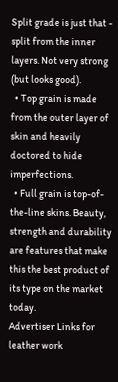Split grade is just that - split from the inner layers. Not very strong (but looks good).
  • Top grain is made from the outer layer of skin and heavily doctored to hide imperfections.
  • Full grain is top-of-the-line skins. Beauty, strength and durability are features that make this the best product of its type on the market today.
Advertiser Links for leather work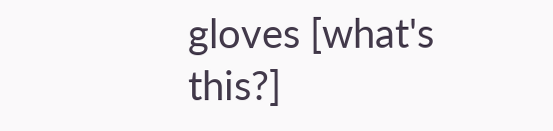gloves [what's this?]